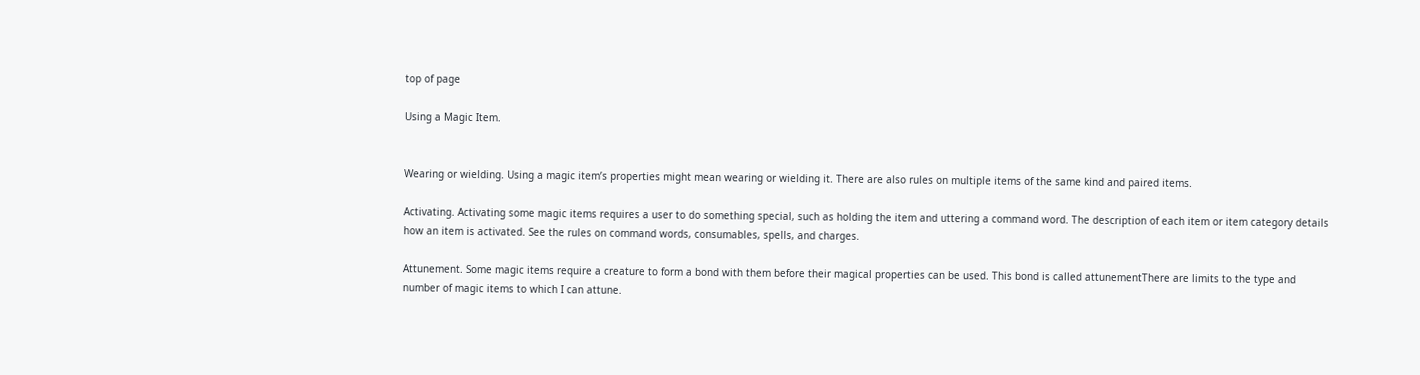top of page

Using a Magic Item.


Wearing or wielding. Using a magic item’s properties might mean wearing or wielding it. There are also rules on multiple items of the same kind and paired items.

Activating. Activating some magic items requires a user to do something special, such as holding the item and uttering a command word. The description of each item or item category details how an item is activated. See the rules on command words, consumables, spells, and charges.

Attunement. Some magic items require a creature to form a bond with them before their magical properties can be used. This bond is called attunementThere are limits to the type and number of magic items to which I can attune.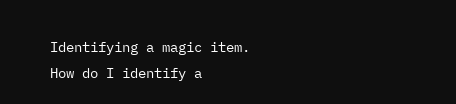Identifying a magic item. How do I identify a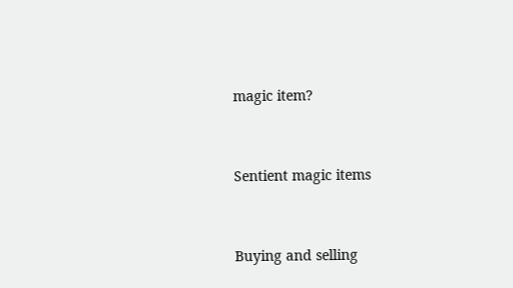magic item?


Sentient magic items


Buying and selling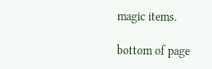magic items.

bottom of page